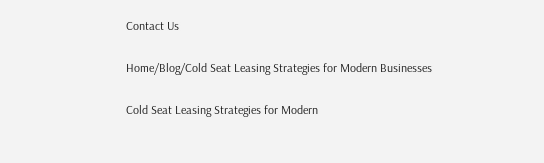Contact Us

Home/Blog/Cold Seat Leasing Strategies for Modern Businesses

Cold Seat Leasing Strategies for Modern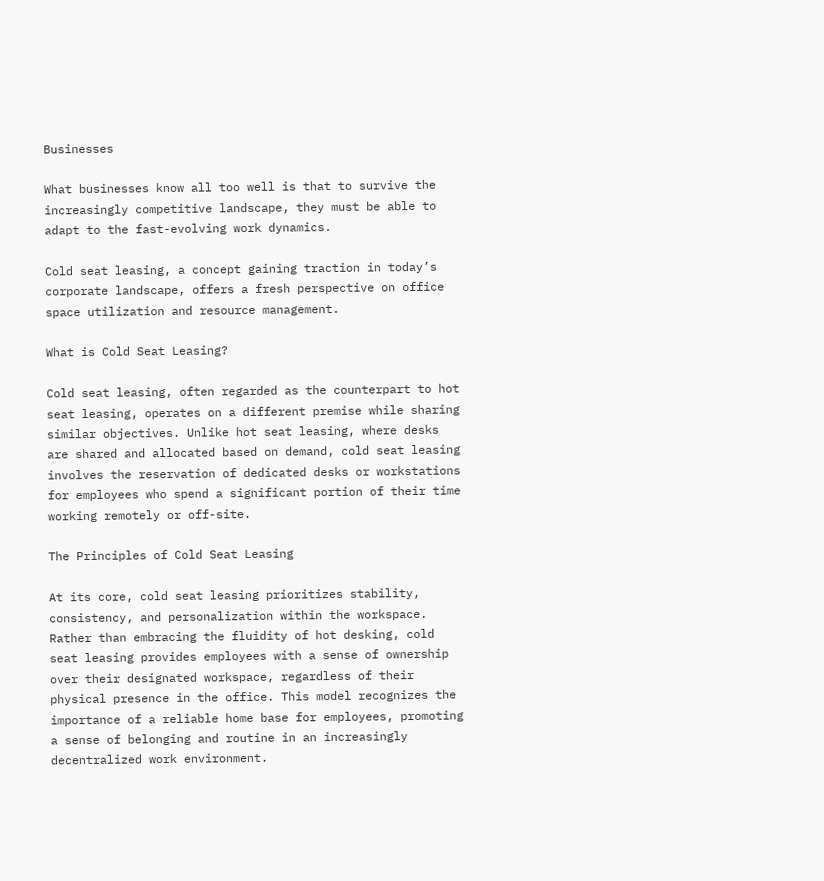Businesses

What businesses know all too well is that to survive the increasingly competitive landscape, they must be able to adapt to the fast-evolving work dynamics.

Cold seat leasing, a concept gaining traction in today’s corporate landscape, offers a fresh perspective on office space utilization and resource management.

What is Cold Seat Leasing?

Cold seat leasing, often regarded as the counterpart to hot seat leasing, operates on a different premise while sharing similar objectives. Unlike hot seat leasing, where desks are shared and allocated based on demand, cold seat leasing involves the reservation of dedicated desks or workstations for employees who spend a significant portion of their time working remotely or off-site.

The Principles of Cold Seat Leasing

At its core, cold seat leasing prioritizes stability, consistency, and personalization within the workspace. Rather than embracing the fluidity of hot desking, cold seat leasing provides employees with a sense of ownership over their designated workspace, regardless of their physical presence in the office. This model recognizes the importance of a reliable home base for employees, promoting a sense of belonging and routine in an increasingly decentralized work environment.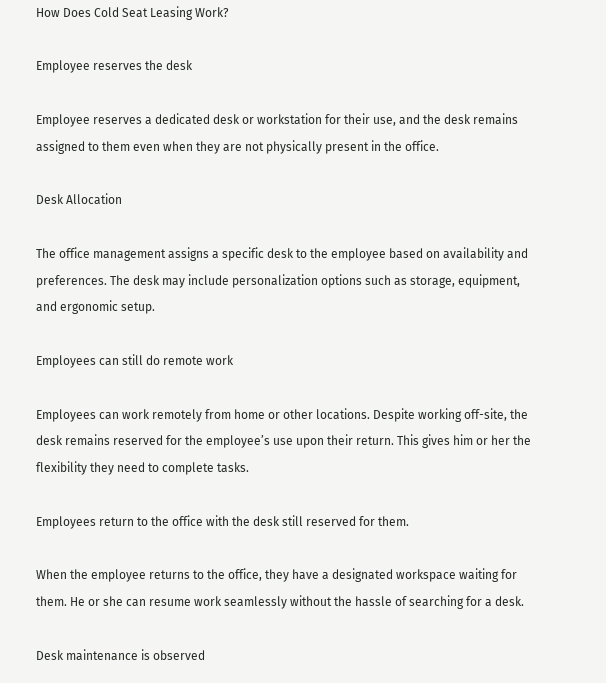How Does Cold Seat Leasing Work?

Employee reserves the desk

Employee reserves a dedicated desk or workstation for their use, and the desk remains assigned to them even when they are not physically present in the office.

Desk Allocation

The office management assigns a specific desk to the employee based on availability and preferences. The desk may include personalization options such as storage, equipment, and ergonomic setup.

Employees can still do remote work

Employees can work remotely from home or other locations. Despite working off-site, the desk remains reserved for the employee’s use upon their return. This gives him or her the flexibility they need to complete tasks.

Employees return to the office with the desk still reserved for them.

When the employee returns to the office, they have a designated workspace waiting for them. He or she can resume work seamlessly without the hassle of searching for a desk.

Desk maintenance is observed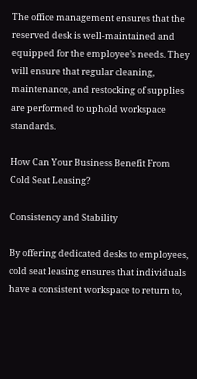The office management ensures that the reserved desk is well-maintained and equipped for the employee’s needs. They will ensure that regular cleaning, maintenance, and restocking of supplies are performed to uphold workspace standards.

How Can Your Business Benefit From Cold Seat Leasing?

Consistency and Stability

By offering dedicated desks to employees, cold seat leasing ensures that individuals have a consistent workspace to return to,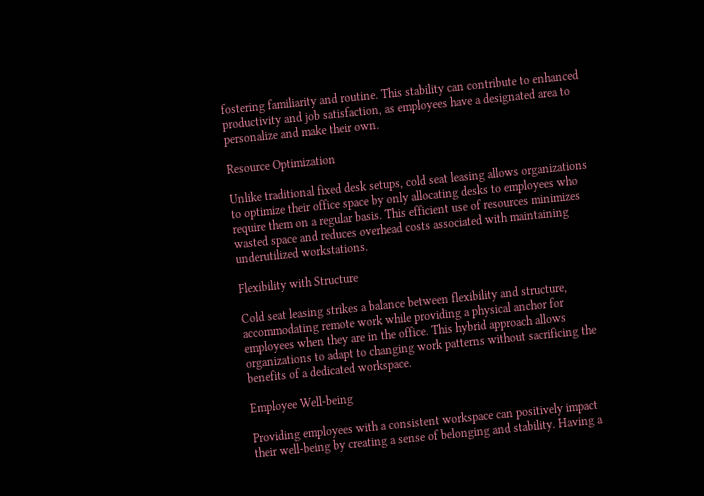fostering familiarity and routine. This stability can contribute to enhanced productivity and job satisfaction, as employees have a designated area to personalize and make their own.

Resource Optimization

Unlike traditional fixed desk setups, cold seat leasing allows organizations to optimize their office space by only allocating desks to employees who require them on a regular basis. This efficient use of resources minimizes wasted space and reduces overhead costs associated with maintaining underutilized workstations.

Flexibility with Structure

Cold seat leasing strikes a balance between flexibility and structure, accommodating remote work while providing a physical anchor for employees when they are in the office. This hybrid approach allows organizations to adapt to changing work patterns without sacrificing the benefits of a dedicated workspace.

Employee Well-being

Providing employees with a consistent workspace can positively impact their well-being by creating a sense of belonging and stability. Having a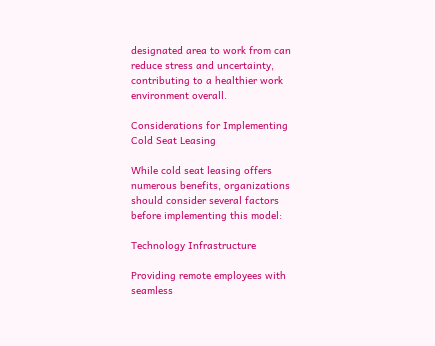designated area to work from can reduce stress and uncertainty, contributing to a healthier work environment overall.

Considerations for Implementing Cold Seat Leasing

While cold seat leasing offers numerous benefits, organizations should consider several factors before implementing this model:

Technology Infrastructure

Providing remote employees with seamless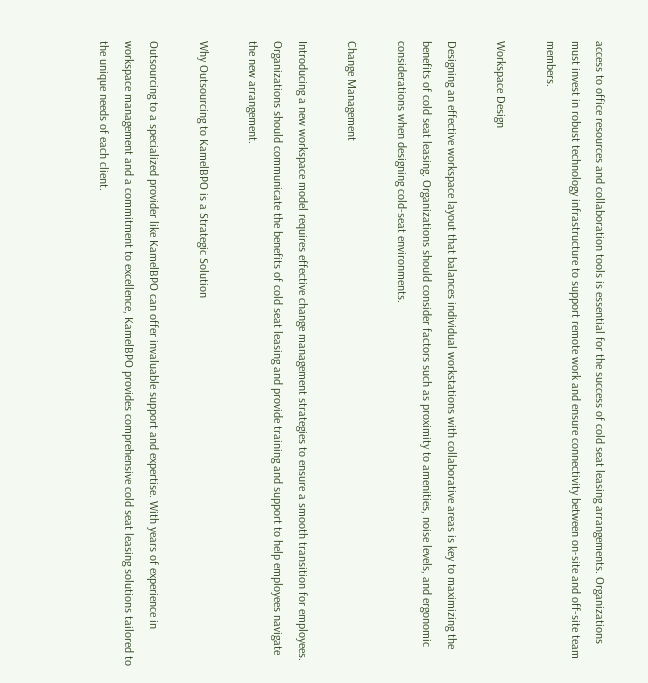access to office resources and collaboration tools is essential for the success of cold seat leasing arrangements. Organizations must invest in robust technology infrastructure to support remote work and ensure connectivity between on-site and off-site team members.

Workspace Design

Designing an effective workspace layout that balances individual workstations with collaborative areas is key to maximizing the benefits of cold seat leasing. Organizations should consider factors such as proximity to amenities, noise levels, and ergonomic considerations when designing cold-seat environments.

Change Management

Introducing a new workspace model requires effective change management strategies to ensure a smooth transition for employees. Organizations should communicate the benefits of cold seat leasing and provide training and support to help employees navigate the new arrangement.

Why Outsourcing to KamelBPO is a Strategic Solution

Outsourcing to a specialized provider like KamelBPO can offer invaluable support and expertise. With years of experience in workspace management and a commitment to excellence, KamelBPO provides comprehensive cold seat leasing solutions tailored to the unique needs of each client.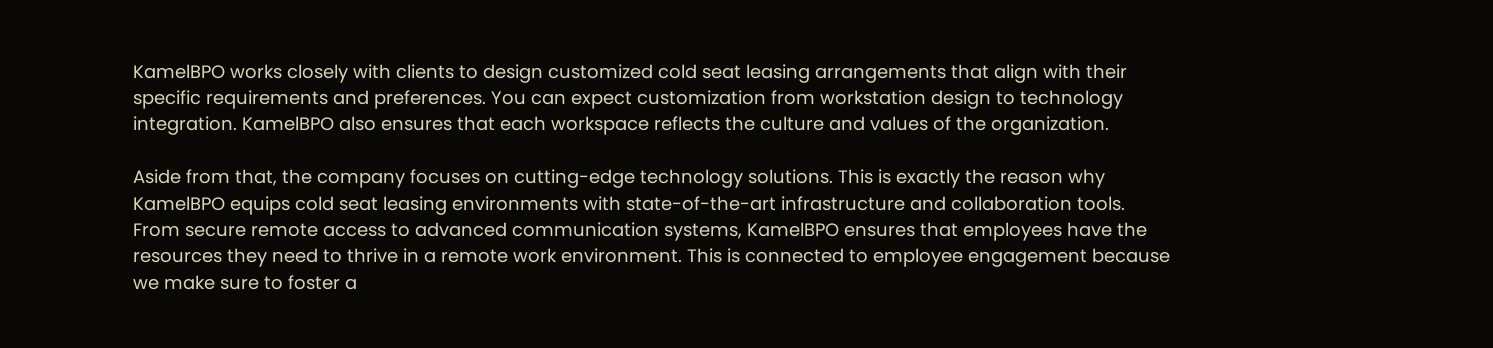KamelBPO works closely with clients to design customized cold seat leasing arrangements that align with their specific requirements and preferences. You can expect customization from workstation design to technology integration. KamelBPO also ensures that each workspace reflects the culture and values of the organization.

Aside from that, the company focuses on cutting-edge technology solutions. This is exactly the reason why KamelBPO equips cold seat leasing environments with state-of-the-art infrastructure and collaboration tools. From secure remote access to advanced communication systems, KamelBPO ensures that employees have the resources they need to thrive in a remote work environment. This is connected to employee engagement because we make sure to foster a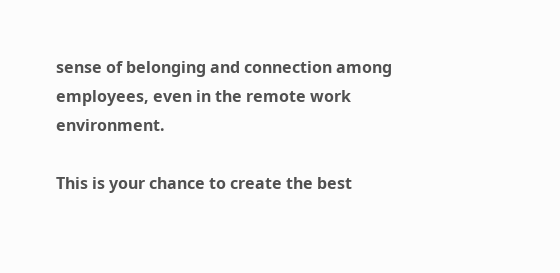sense of belonging and connection among employees, even in the remote work environment.

This is your chance to create the best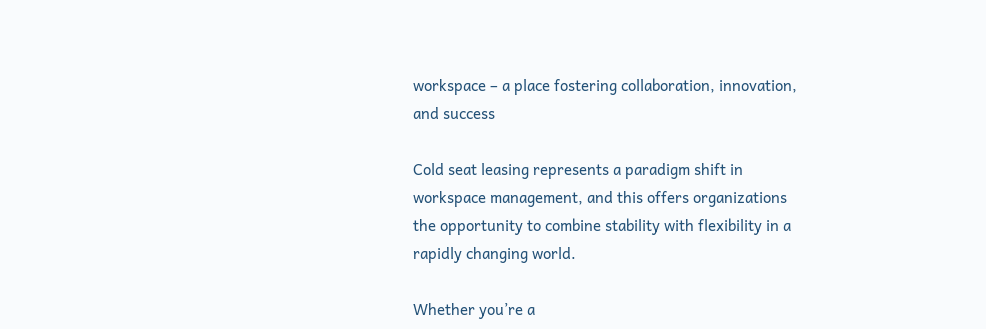workspace – a place fostering collaboration, innovation, and success

Cold seat leasing represents a paradigm shift in workspace management, and this offers organizations the opportunity to combine stability with flexibility in a rapidly changing world.

Whether you’re a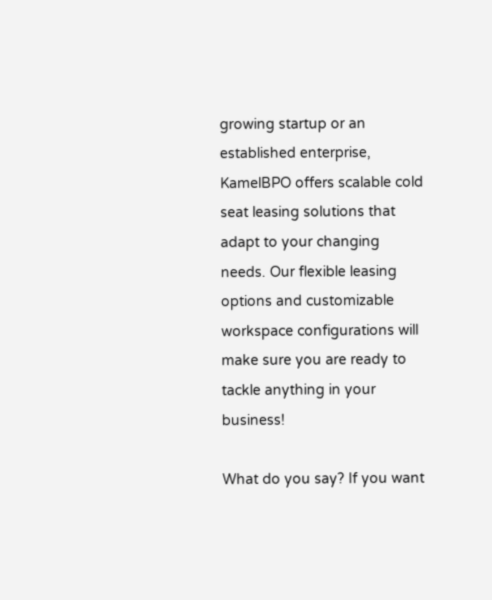growing startup or an established enterprise, KamelBPO offers scalable cold seat leasing solutions that adapt to your changing needs. Our flexible leasing options and customizable workspace configurations will make sure you are ready to tackle anything in your business!

What do you say? If you want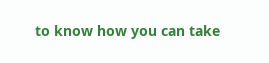to know how you can take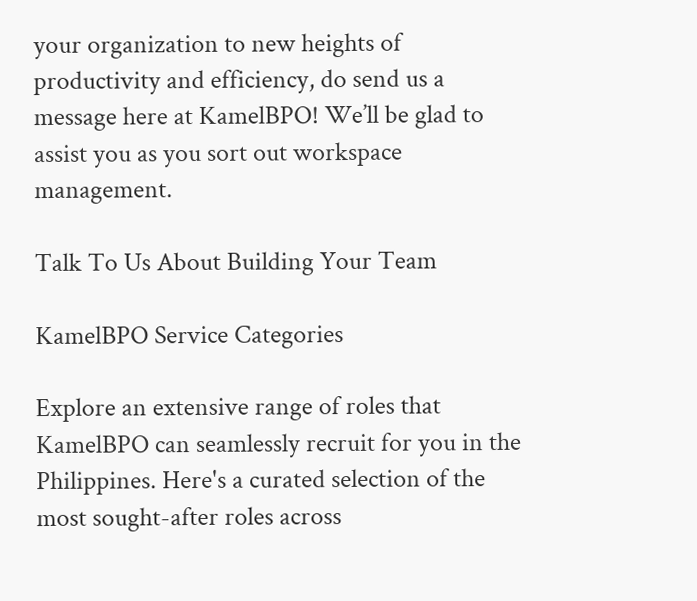your organization to new heights of productivity and efficiency, do send us a message here at KamelBPO! We’ll be glad to assist you as you sort out workspace management.

Talk To Us About Building Your Team

KamelBPO Service Categories

Explore an extensive range of roles that KamelBPO can seamlessly recruit for you in the Philippines. Here's a curated selection of the most sought-after roles across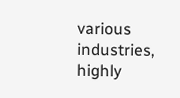various industries, highly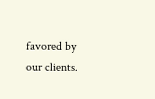favored by our clients.